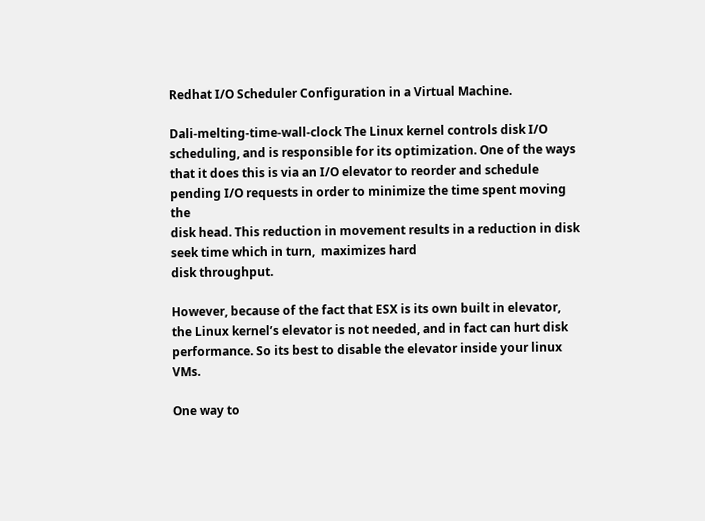Redhat I/O Scheduler Configuration in a Virtual Machine.

Dali-melting-time-wall-clock The Linux kernel controls disk I/O scheduling, and is responsible for its optimization. One of the ways that it does this is via an I/O elevator to reorder and schedule pending I/O requests in order to minimize the time spent moving the
disk head. This reduction in movement results in a reduction in disk seek time which in turn,  maximizes hard
disk throughput.

However, because of the fact that ESX is its own built in elevator, the Linux kernel’s elevator is not needed, and in fact can hurt disk performance. So its best to disable the elevator inside your linux VMs.

One way to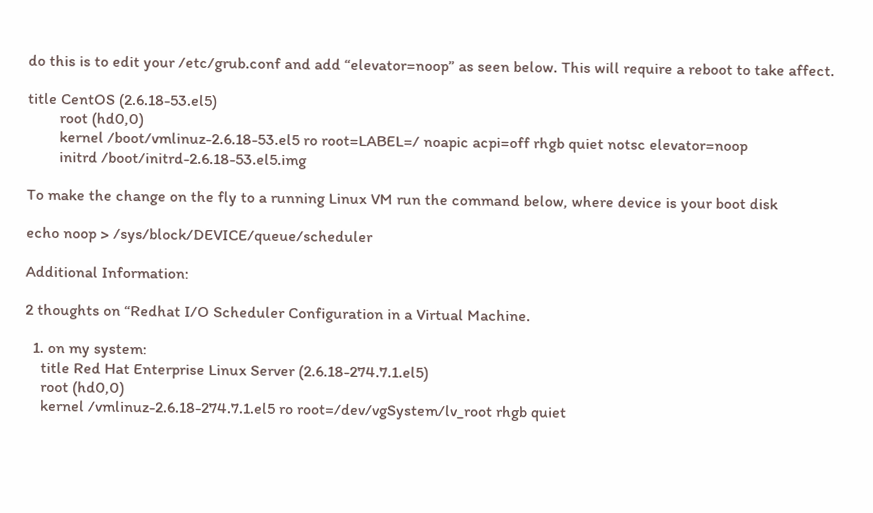do this is to edit your /etc/grub.conf and add “elevator=noop” as seen below. This will require a reboot to take affect.

title CentOS (2.6.18-53.el5)
        root (hd0,0)
        kernel /boot/vmlinuz-2.6.18-53.el5 ro root=LABEL=/ noapic acpi=off rhgb quiet notsc elevator=noop
        initrd /boot/initrd-2.6.18-53.el5.img

To make the change on the fly to a running Linux VM run the command below, where device is your boot disk

echo noop > /sys/block/DEVICE/queue/scheduler

Additional Information:

2 thoughts on “Redhat I/O Scheduler Configuration in a Virtual Machine.

  1. on my system:
    title Red Hat Enterprise Linux Server (2.6.18-274.7.1.el5)
    root (hd0,0)
    kernel /vmlinuz-2.6.18-274.7.1.el5 ro root=/dev/vgSystem/lv_root rhgb quiet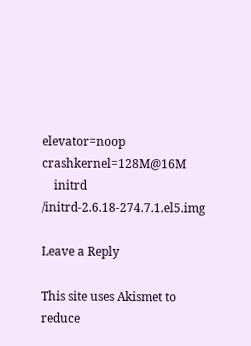elevator=noop crashkernel=128M@16M
    initrd /initrd-2.6.18-274.7.1.el5.img

Leave a Reply

This site uses Akismet to reduce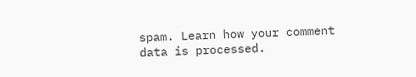spam. Learn how your comment data is processed.